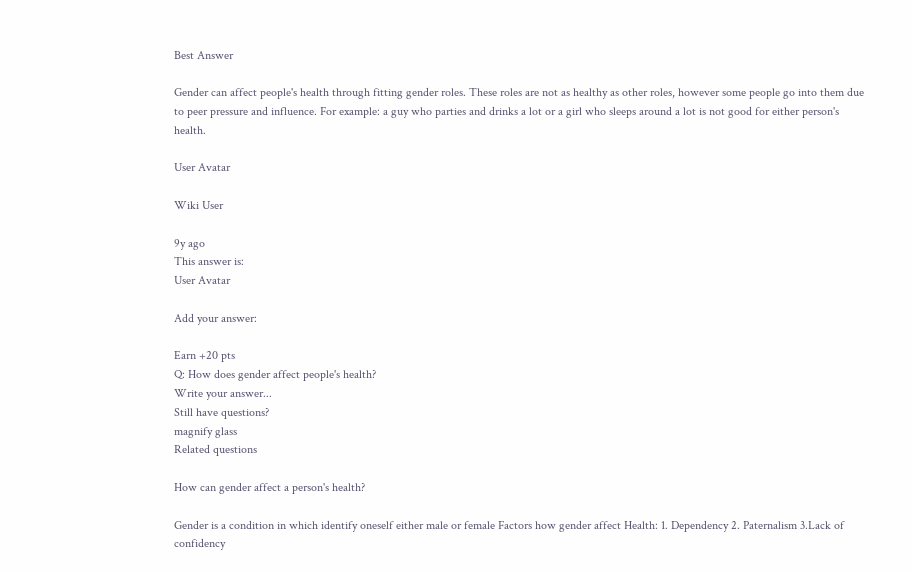Best Answer

Gender can affect people's health through fitting gender roles. These roles are not as healthy as other roles, however some people go into them due to peer pressure and influence. For example: a guy who parties and drinks a lot or a girl who sleeps around a lot is not good for either person's health.

User Avatar

Wiki User

9y ago
This answer is:
User Avatar

Add your answer:

Earn +20 pts
Q: How does gender affect people's health?
Write your answer...
Still have questions?
magnify glass
Related questions

How can gender affect a person's health?

Gender is a condition in which identify oneself either male or female Factors how gender affect Health: 1. Dependency 2. Paternalism 3.Lack of confidency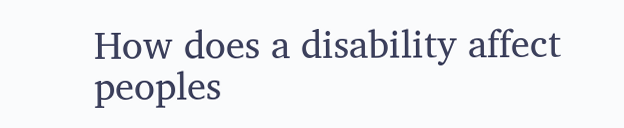How does a disability affect peoples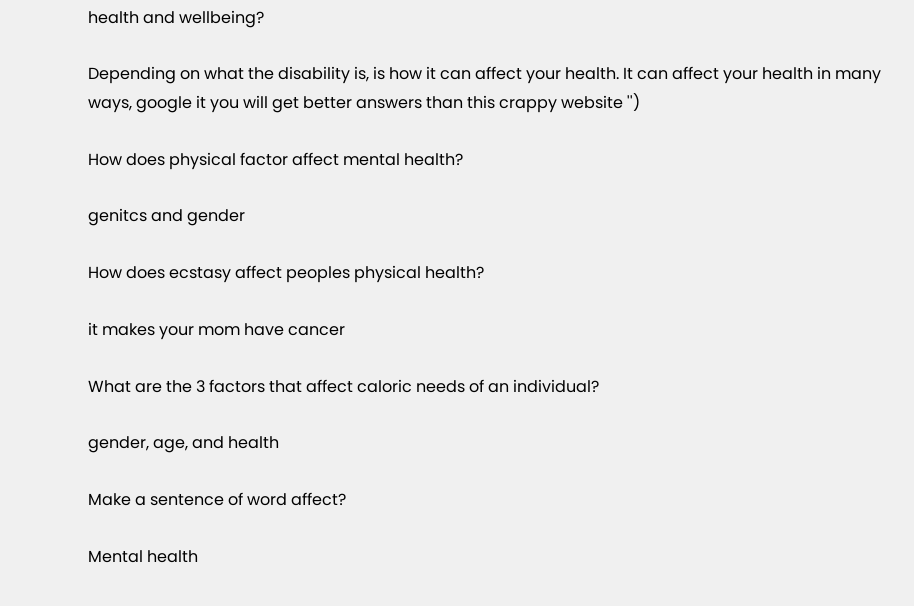health and wellbeing?

Depending on what the disability is, is how it can affect your health. It can affect your health in many ways, google it you will get better answers than this crappy website '')

How does physical factor affect mental health?

genitcs and gender

How does ecstasy affect peoples physical health?

it makes your mom have cancer

What are the 3 factors that affect caloric needs of an individual?

gender, age, and health

Make a sentence of word affect?

Mental health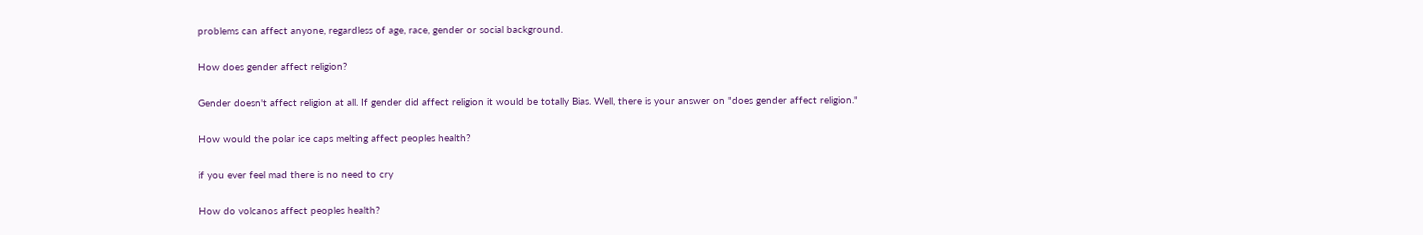problems can affect anyone, regardless of age, race, gender or social background.

How does gender affect religion?

Gender doesn't affect religion at all. If gender did affect religion it would be totally Bias. Well, there is your answer on "does gender affect religion."

How would the polar ice caps melting affect peoples health?

if you ever feel mad there is no need to cry

How do volcanos affect peoples health?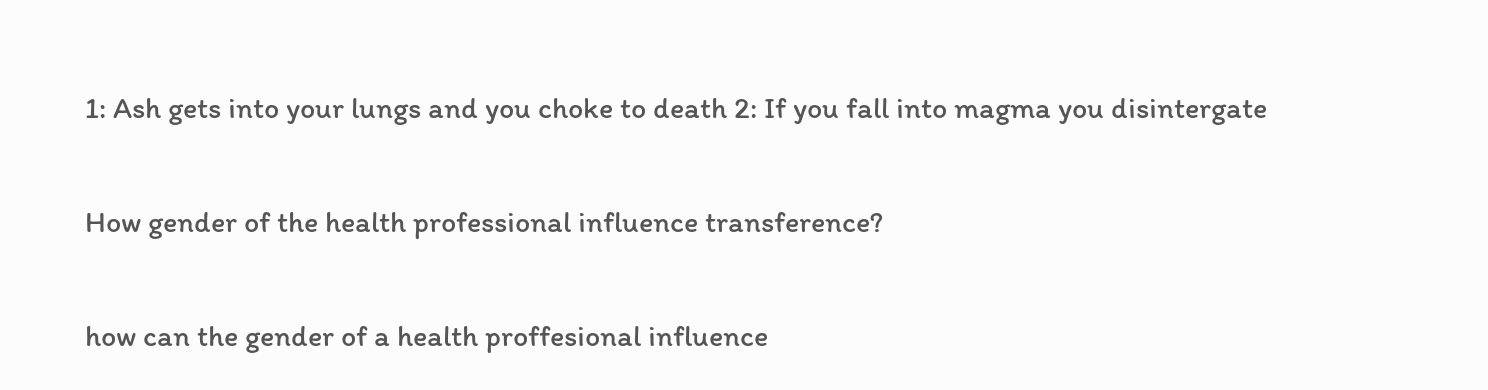1: Ash gets into your lungs and you choke to death 2: If you fall into magma you disintergate

How gender of the health professional influence transference?

how can the gender of a health proffesional influence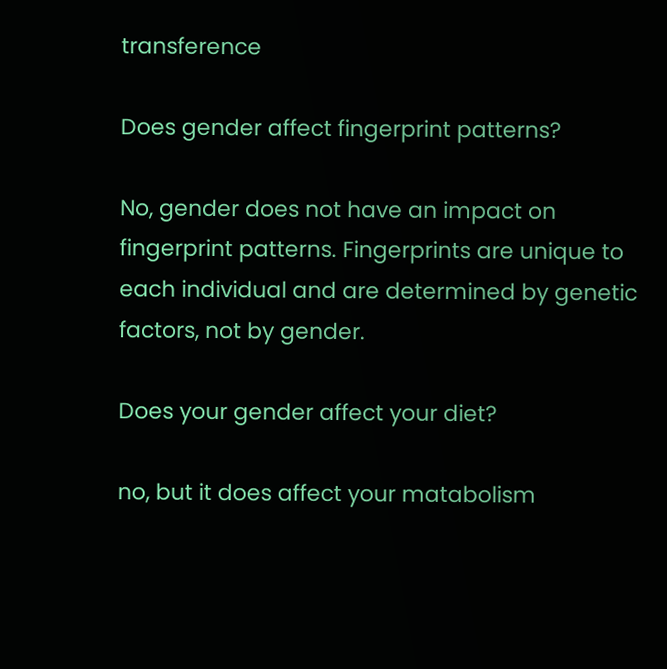transference

Does gender affect fingerprint patterns?

No, gender does not have an impact on fingerprint patterns. Fingerprints are unique to each individual and are determined by genetic factors, not by gender.

Does your gender affect your diet?

no, but it does affect your matabolism